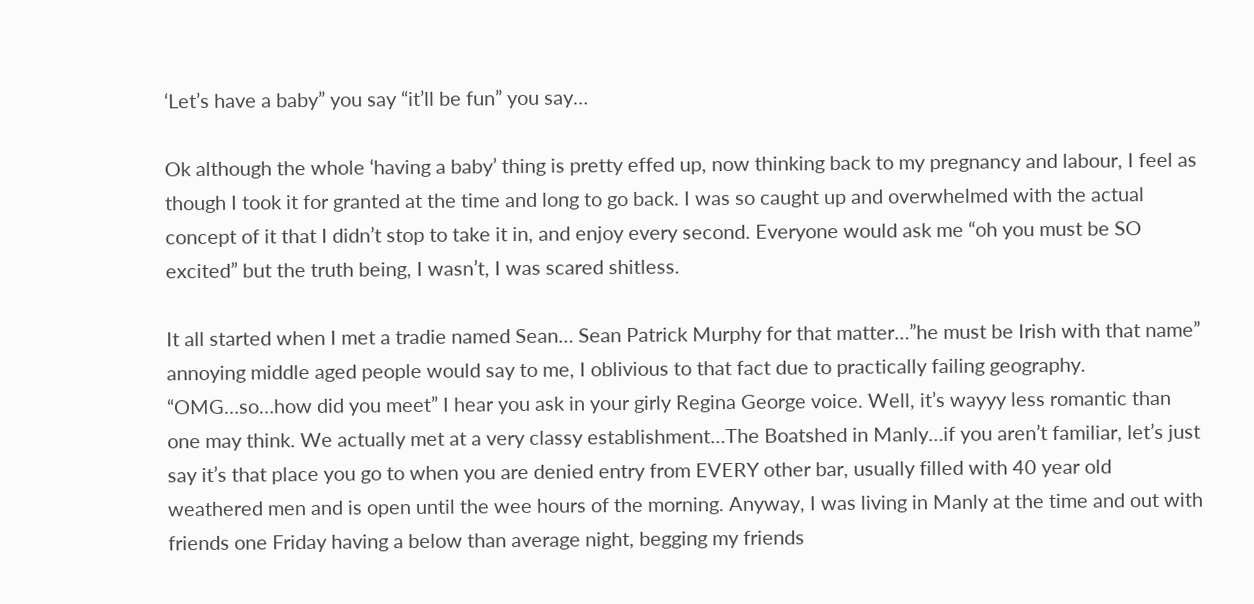‘Let’s have a baby” you say “it’ll be fun” you say…

Ok although the whole ‘having a baby’ thing is pretty effed up, now thinking back to my pregnancy and labour, I feel as though I took it for granted at the time and long to go back. I was so caught up and overwhelmed with the actual concept of it that I didn’t stop to take it in, and enjoy every second. Everyone would ask me “oh you must be SO excited” but the truth being, I wasn’t, I was scared shitless.

It all started when I met a tradie named Sean… Sean Patrick Murphy for that matter…”he must be Irish with that name” annoying middle aged people would say to me, I oblivious to that fact due to practically failing geography. “OMG…so…how did you meet” I hear you ask in your girly Regina George voice. Well, it’s wayyy less romantic than one may think. We actually met at a very classy establishment…The Boatshed in Manly…if you aren’t familiar, let’s just say it’s that place you go to when you are denied entry from EVERY other bar, usually filled with 40 year old weathered men and is open until the wee hours of the morning. Anyway, I was living in Manly at the time and out with friends one Friday having a below than average night, begging my friends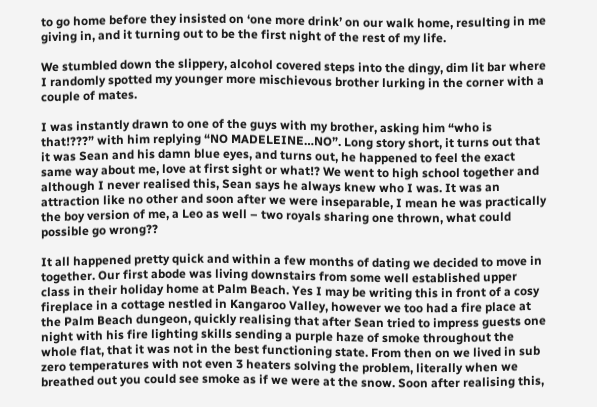to go home before they insisted on ‘one more drink’ on our walk home, resulting in me giving in, and it turning out to be the first night of the rest of my life.

We stumbled down the slippery, alcohol covered steps into the dingy, dim lit bar where I randomly spotted my younger more mischievous brother lurking in the corner with a couple of mates.

I was instantly drawn to one of the guys with my brother, asking him “who is that!???” with him replying “NO MADELEINE…NO”. Long story short, it turns out that it was Sean and his damn blue eyes, and turns out, he happened to feel the exact same way about me, love at first sight or what!? We went to high school together and although I never realised this, Sean says he always knew who I was. It was an attraction like no other and soon after we were inseparable, I mean he was practically the boy version of me, a Leo as well – two royals sharing one thrown, what could possible go wrong??

It all happened pretty quick and within a few months of dating we decided to move in together. Our first abode was living downstairs from some well established upper class in their holiday home at Palm Beach. Yes I may be writing this in front of a cosy fireplace in a cottage nestled in Kangaroo Valley, however we too had a fire place at the Palm Beach dungeon, quickly realising that after Sean tried to impress guests one night with his fire lighting skills sending a purple haze of smoke throughout the whole flat, that it was not in the best functioning state. From then on we lived in sub zero temperatures with not even 3 heaters solving the problem, literally when we breathed out you could see smoke as if we were at the snow. Soon after realising this,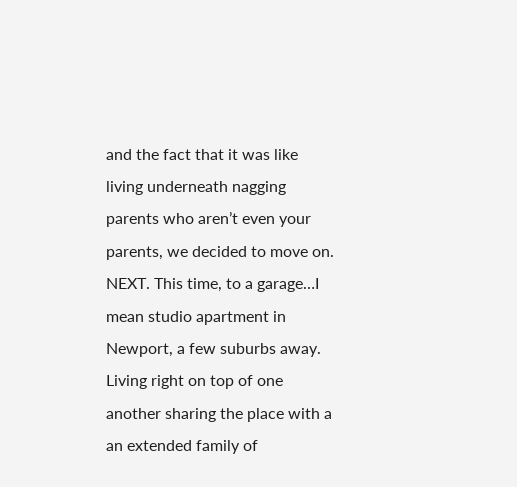and the fact that it was like living underneath nagging parents who aren’t even your parents, we decided to move on. NEXT. This time, to a garage…I mean studio apartment in Newport, a few suburbs away. Living right on top of one another sharing the place with a an extended family of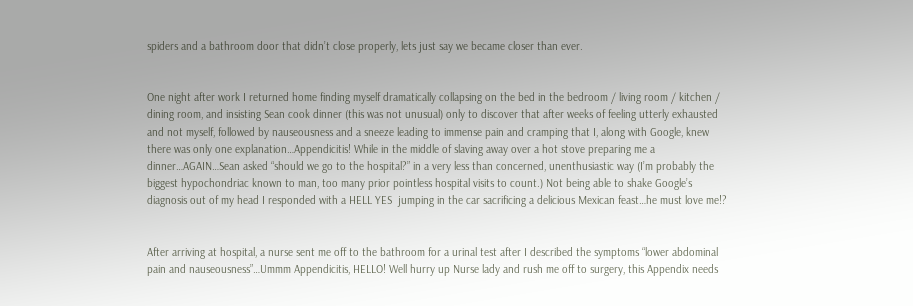spiders and a bathroom door that didn’t close properly, lets just say we became closer than ever.


One night after work I returned home finding myself dramatically collapsing on the bed in the bedroom / living room / kitchen / dining room, and insisting Sean cook dinner (this was not unusual) only to discover that after weeks of feeling utterly exhausted and not myself, followed by nauseousness and a sneeze leading to immense pain and cramping that I, along with Google, knew there was only one explanation…Appendicitis! While in the middle of slaving away over a hot stove preparing me a dinner…AGAIN…Sean asked “should we go to the hospital?” in a very less than concerned, unenthusiastic way (I’m probably the biggest hypochondriac known to man, too many prior pointless hospital visits to count.) Not being able to shake Google’s diagnosis out of my head I responded with a HELL YES  jumping in the car sacrificing a delicious Mexican feast…he must love me!?


After arriving at hospital, a nurse sent me off to the bathroom for a urinal test after I described the symptoms “lower abdominal pain and nauseousness”…Ummm Appendicitis, HELLO! Well hurry up Nurse lady and rush me off to surgery, this Appendix needs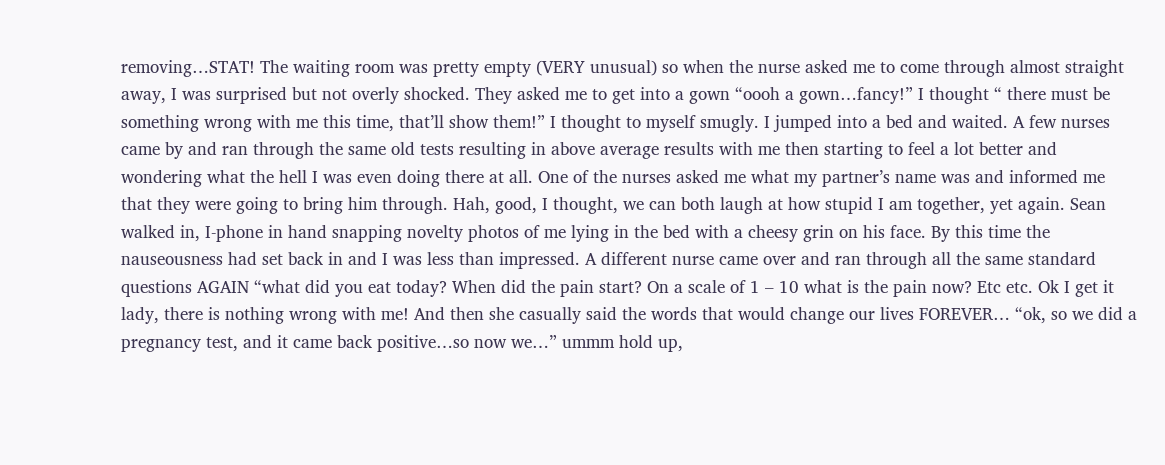removing…STAT! The waiting room was pretty empty (VERY unusual) so when the nurse asked me to come through almost straight away, I was surprised but not overly shocked. They asked me to get into a gown “oooh a gown…fancy!” I thought “ there must be something wrong with me this time, that’ll show them!” I thought to myself smugly. I jumped into a bed and waited. A few nurses came by and ran through the same old tests resulting in above average results with me then starting to feel a lot better and wondering what the hell I was even doing there at all. One of the nurses asked me what my partner’s name was and informed me that they were going to bring him through. Hah, good, I thought, we can both laugh at how stupid I am together, yet again. Sean walked in, I-phone in hand snapping novelty photos of me lying in the bed with a cheesy grin on his face. By this time the nauseousness had set back in and I was less than impressed. A different nurse came over and ran through all the same standard questions AGAIN “what did you eat today? When did the pain start? On a scale of 1 – 10 what is the pain now? Etc etc. Ok I get it lady, there is nothing wrong with me! And then she casually said the words that would change our lives FOREVER… “ok, so we did a pregnancy test, and it came back positive…so now we…” ummm hold up,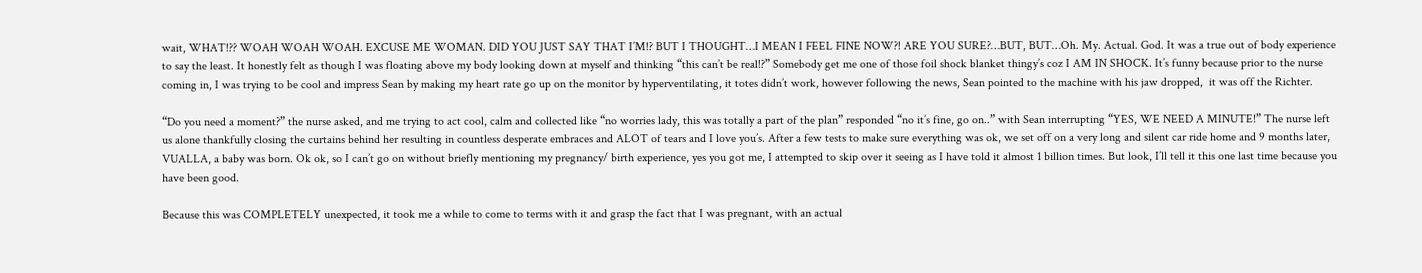wait, WHAT!?? WOAH WOAH WOAH. EXCUSE ME WOMAN. DID YOU JUST SAY THAT I’M!? BUT I THOUGHT…I MEAN I FEEL FINE NOW?! ARE YOU SURE?…BUT, BUT…Oh. My. Actual. God. It was a true out of body experience to say the least. It honestly felt as though I was floating above my body looking down at myself and thinking “this can’t be real!?” Somebody get me one of those foil shock blanket thingy’s coz I AM IN SHOCK. It’s funny because prior to the nurse coming in, I was trying to be cool and impress Sean by making my heart rate go up on the monitor by hyperventilating, it totes didn’t work, however following the news, Sean pointed to the machine with his jaw dropped,  it was off the Richter.

“Do you need a moment?” the nurse asked, and me trying to act cool, calm and collected like “no worries lady, this was totally a part of the plan” responded “no it’s fine, go on..” with Sean interrupting “YES, WE NEED A MINUTE!” The nurse left us alone thankfully closing the curtains behind her resulting in countless desperate embraces and ALOT of tears and I love you’s. After a few tests to make sure everything was ok, we set off on a very long and silent car ride home and 9 months later, VUALLA, a baby was born. Ok ok, so I can’t go on without briefly mentioning my pregnancy/ birth experience, yes you got me, I attempted to skip over it seeing as I have told it almost 1 billion times. But look, I’ll tell it this one last time because you have been good.

Because this was COMPLETELY unexpected, it took me a while to come to terms with it and grasp the fact that I was pregnant, with an actual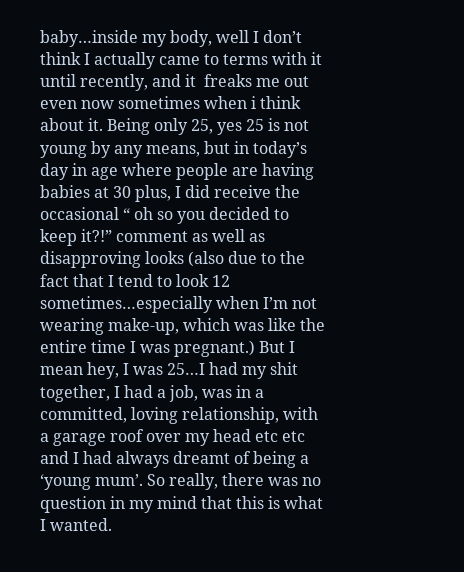baby…inside my body, well I don’t think I actually came to terms with it until recently, and it  freaks me out even now sometimes when i think about it. Being only 25, yes 25 is not young by any means, but in today’s day in age where people are having babies at 30 plus, I did receive the occasional “ oh so you decided to keep it?!” comment as well as disapproving looks (also due to the fact that I tend to look 12 sometimes…especially when I’m not wearing make-up, which was like the entire time I was pregnant.) But I mean hey, I was 25…I had my shit together, I had a job, was in a committed, loving relationship, with a garage roof over my head etc etc and I had always dreamt of being a ‘young mum’. So really, there was no question in my mind that this is what I wanted.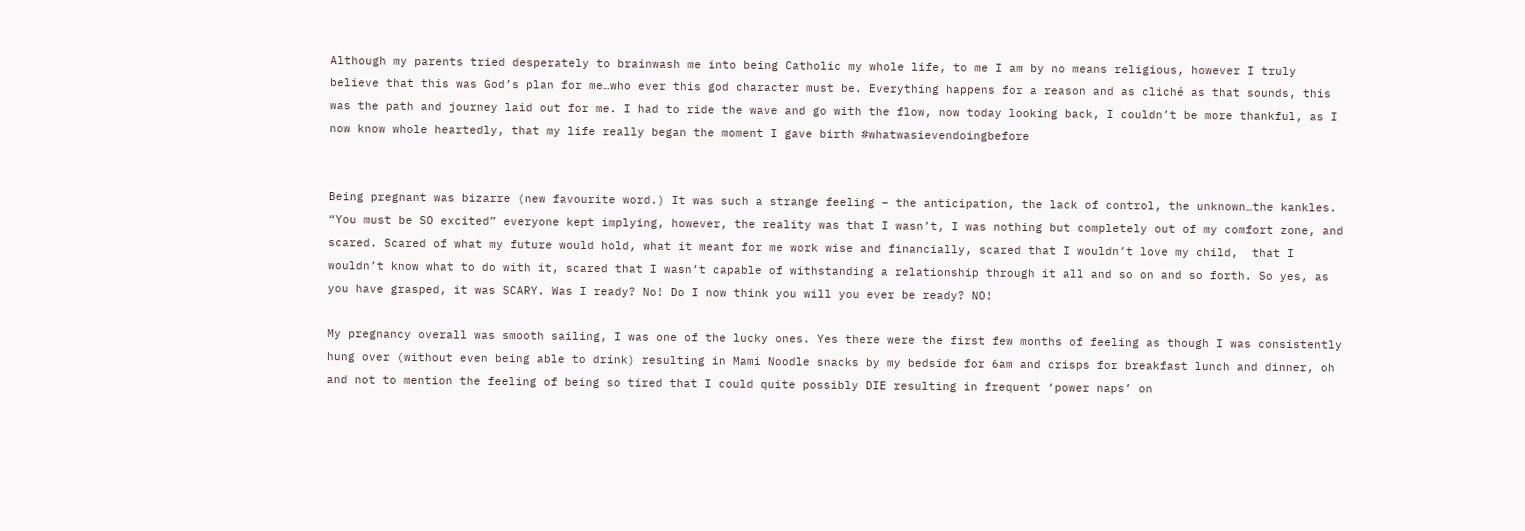Although my parents tried desperately to brainwash me into being Catholic my whole life, to me I am by no means religious, however I truly believe that this was God’s plan for me…who ever this god character must be. Everything happens for a reason and as cliché as that sounds, this was the path and journey laid out for me. I had to ride the wave and go with the flow, now today looking back, I couldn’t be more thankful, as I now know whole heartedly, that my life really began the moment I gave birth #whatwasievendoingbefore


Being pregnant was bizarre (new favourite word.) It was such a strange feeling – the anticipation, the lack of control, the unknown…the kankles. “You must be SO excited” everyone kept implying, however, the reality was that I wasn’t, I was nothing but completely out of my comfort zone, and scared. Scared of what my future would hold, what it meant for me work wise and financially, scared that I wouldn’t love my child,  that I wouldn’t know what to do with it, scared that I wasn’t capable of withstanding a relationship through it all and so on and so forth. So yes, as you have grasped, it was SCARY. Was I ready? No! Do I now think you will you ever be ready? NO!

My pregnancy overall was smooth sailing, I was one of the lucky ones. Yes there were the first few months of feeling as though I was consistently hung over (without even being able to drink) resulting in Mami Noodle snacks by my bedside for 6am and crisps for breakfast lunch and dinner, oh and not to mention the feeling of being so tired that I could quite possibly DIE resulting in frequent ‘power naps’ on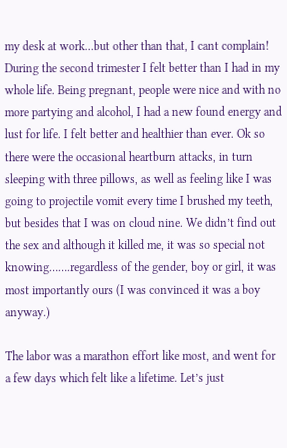my desk at work…but other than that, I cant complain! During the second trimester I felt better than I had in my whole life. Being pregnant, people were nice and with no more partying and alcohol, I had a new found energy and lust for life. I felt better and healthier than ever. Ok so there were the occasional heartburn attacks, in turn sleeping with three pillows, as well as feeling like I was going to projectile vomit every time I brushed my teeth, but besides that I was on cloud nine. We didn’t find out the sex and although it killed me, it was so special not knowing…….regardless of the gender, boy or girl, it was most importantly ours (I was convinced it was a boy anyway.)

The labor was a marathon effort like most, and went for a few days which felt like a lifetime. Let’s just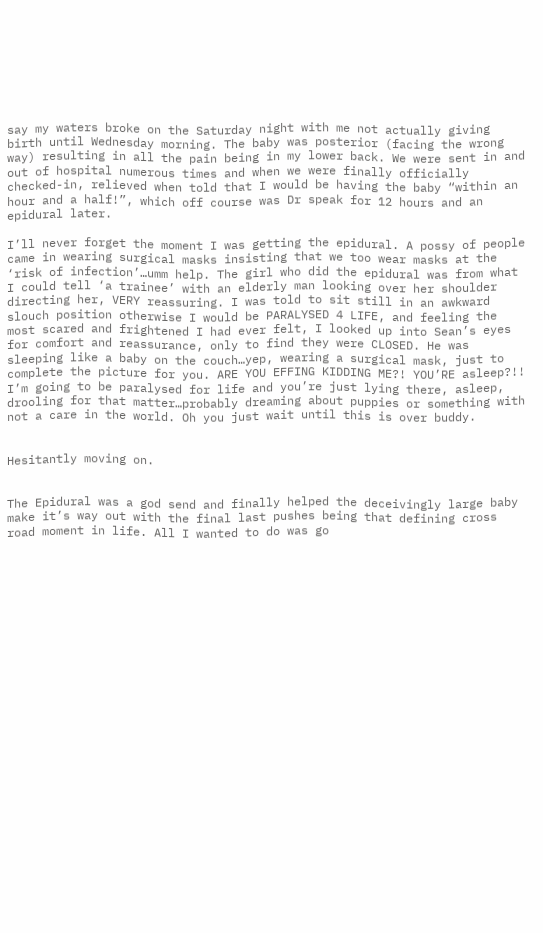say my waters broke on the Saturday night with me not actually giving birth until Wednesday morning. The baby was posterior (facing the wrong way) resulting in all the pain being in my lower back. We were sent in and out of hospital numerous times and when we were finally officially checked-in, relieved when told that I would be having the baby “within an hour and a half!”, which off course was Dr speak for 12 hours and an epidural later.

I’ll never forget the moment I was getting the epidural. A possy of people came in wearing surgical masks insisting that we too wear masks at the ‘risk of infection’…umm help. The girl who did the epidural was from what I could tell ‘a trainee’ with an elderly man looking over her shoulder directing her, VERY reassuring. I was told to sit still in an awkward slouch position otherwise I would be PARALYSED 4 LIFE, and feeling the most scared and frightened I had ever felt, I looked up into Sean’s eyes for comfort and reassurance, only to find they were CLOSED. He was sleeping like a baby on the couch…yep, wearing a surgical mask, just to complete the picture for you. ARE YOU EFFING KIDDING ME?! YOU’RE asleep?!! I’m going to be paralysed for life and you’re just lying there, asleep, drooling for that matter…probably dreaming about puppies or something with not a care in the world. Oh you just wait until this is over buddy.


Hesitantly moving on.


The Epidural was a god send and finally helped the deceivingly large baby make it’s way out with the final last pushes being that defining cross road moment in life. All I wanted to do was go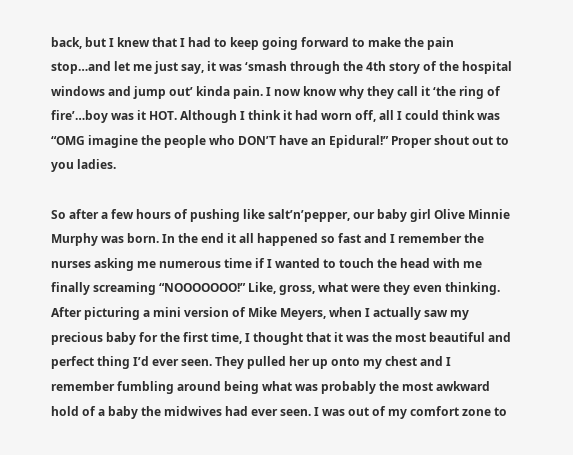back, but I knew that I had to keep going forward to make the pain stop…and let me just say, it was ‘smash through the 4th story of the hospital windows and jump out’ kinda pain. I now know why they call it ‘the ring of fire’…boy was it HOT. Although I think it had worn off, all I could think was “OMG imagine the people who DON’T have an Epidural!” Proper shout out to you ladies.

So after a few hours of pushing like salt’n’pepper, our baby girl Olive Minnie Murphy was born. In the end it all happened so fast and I remember the nurses asking me numerous time if I wanted to touch the head with me finally screaming “NOOOOOOO!” Like, gross, what were they even thinking. After picturing a mini version of Mike Meyers, when I actually saw my precious baby for the first time, I thought that it was the most beautiful and perfect thing I’d ever seen. They pulled her up onto my chest and I remember fumbling around being what was probably the most awkward hold of a baby the midwives had ever seen. I was out of my comfort zone to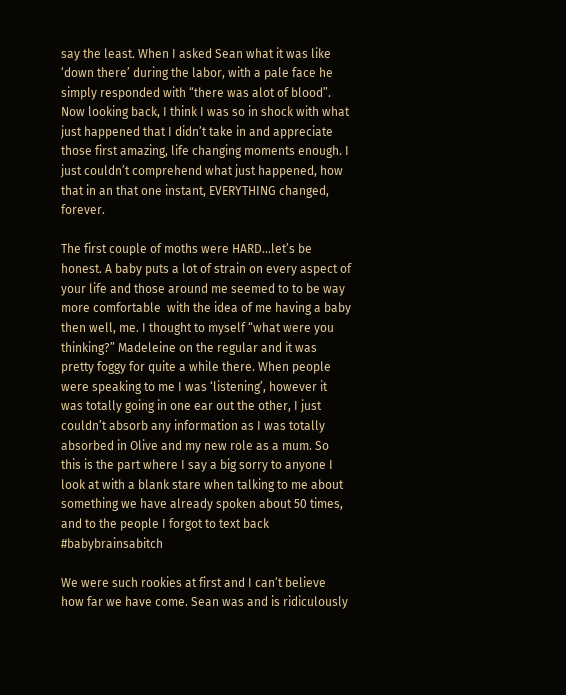say the least. When I asked Sean what it was like ‘down there’ during the labor, with a pale face he simply responded with “there was alot of blood”. Now looking back, I think I was so in shock with what just happened that I didn’t take in and appreciate those first amazing, life changing moments enough. I just couldn’t comprehend what just happened, how that in an that one instant, EVERYTHING changed, forever.

The first couple of moths were HARD…let’s be honest. A baby puts a lot of strain on every aspect of your life and those around me seemed to to be way more comfortable  with the idea of me having a baby then well, me. I thought to myself “what were you thinking?” Madeleine on the regular and it was pretty foggy for quite a while there. When people were speaking to me I was ‘listening’, however it was totally going in one ear out the other, I just couldn’t absorb any information as I was totally absorbed in Olive and my new role as a mum. So this is the part where I say a big sorry to anyone I look at with a blank stare when talking to me about something we have already spoken about 50 times, and to the people I forgot to text back #babybrainsabitch

We were such rookies at first and I can’t believe how far we have come. Sean was and is ridiculously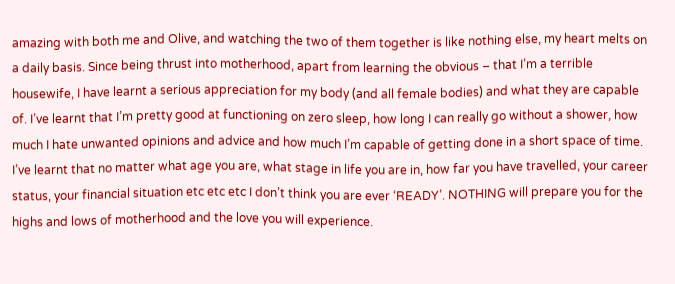amazing with both me and Olive, and watching the two of them together is like nothing else, my heart melts on a daily basis. Since being thrust into motherhood, apart from learning the obvious – that I’m a terrible housewife, I have learnt a serious appreciation for my body (and all female bodies) and what they are capable of. I’ve learnt that I’m pretty good at functioning on zero sleep, how long I can really go without a shower, how much I hate unwanted opinions and advice and how much I’m capable of getting done in a short space of time. I’ve learnt that no matter what age you are, what stage in life you are in, how far you have travelled, your career status, your financial situation etc etc etc I don’t think you are ever ‘READY’. NOTHING will prepare you for the highs and lows of motherhood and the love you will experience.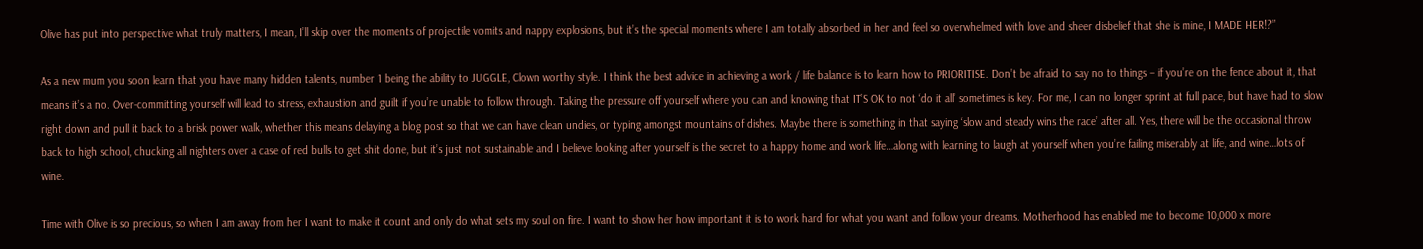Olive has put into perspective what truly matters, I mean, I’ll skip over the moments of projectile vomits and nappy explosions, but it’s the special moments where I am totally absorbed in her and feel so overwhelmed with love and sheer disbelief that she is mine, I MADE HER!?”

As a new mum you soon learn that you have many hidden talents, number 1 being the ability to JUGGLE, Clown worthy style. I think the best advice in achieving a work / life balance is to learn how to PRIORITISE. Don’t be afraid to say no to things – if you’re on the fence about it, that means it’s a no. Over-committing yourself will lead to stress, exhaustion and guilt if you’re unable to follow through. Taking the pressure off yourself where you can and knowing that IT’S OK to not ‘do it all’ sometimes is key. For me, I can no longer sprint at full pace, but have had to slow right down and pull it back to a brisk power walk, whether this means delaying a blog post so that we can have clean undies, or typing amongst mountains of dishes. Maybe there is something in that saying ‘slow and steady wins the race’ after all. Yes, there will be the occasional throw back to high school, chucking all nighters over a case of red bulls to get shit done, but it’s just not sustainable and I believe looking after yourself is the secret to a happy home and work life…along with learning to laugh at yourself when you’re failing miserably at life, and wine…lots of wine.

Time with Olive is so precious, so when I am away from her I want to make it count and only do what sets my soul on fire. I want to show her how important it is to work hard for what you want and follow your dreams. Motherhood has enabled me to become 10,000 x more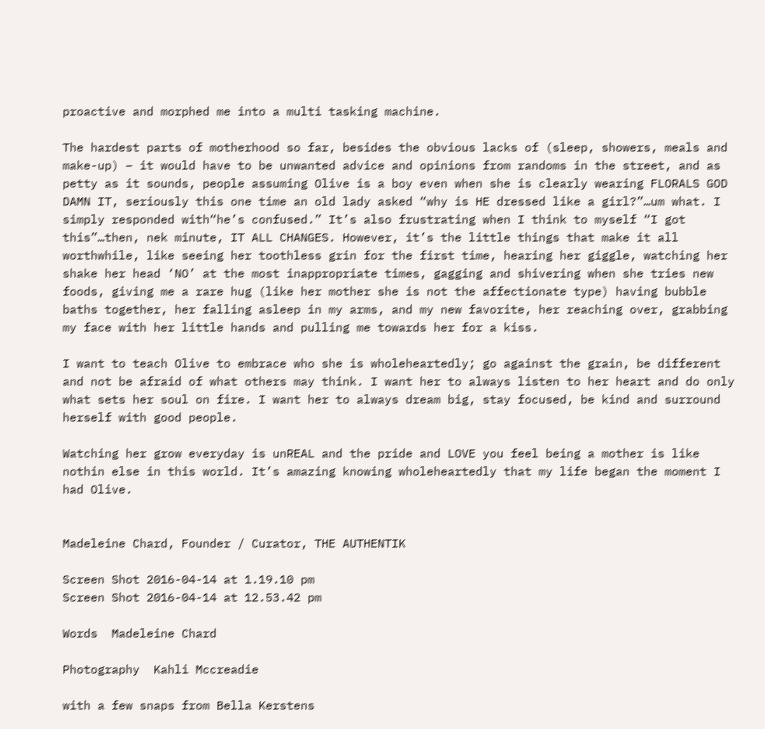proactive and morphed me into a multi tasking machine.

The hardest parts of motherhood so far, besides the obvious lacks of (sleep, showers, meals and make-up) – it would have to be unwanted advice and opinions from randoms in the street, and as petty as it sounds, people assuming Olive is a boy even when she is clearly wearing FLORALS GOD DAMN IT, seriously this one time an old lady asked “why is HE dressed like a girl?”…um what. I simply responded with“he’s confused.” It’s also frustrating when I think to myself “I got this”…then, nek minute, IT ALL CHANGES. However, it’s the little things that make it all worthwhile, like seeing her toothless grin for the first time, hearing her giggle, watching her shake her head ‘NO’ at the most inappropriate times, gagging and shivering when she tries new foods, giving me a rare hug (like her mother she is not the affectionate type) having bubble baths together, her falling asleep in my arms, and my new favorite, her reaching over, grabbing my face with her little hands and pulling me towards her for a kiss.

I want to teach Olive to embrace who she is wholeheartedly; go against the grain, be different and not be afraid of what others may think. I want her to always listen to her heart and do only what sets her soul on fire. I want her to always dream big, stay focused, be kind and surround herself with good people.

Watching her grow everyday is unREAL and the pride and LOVE you feel being a mother is like nothin else in this world. It’s amazing knowing wholeheartedly that my life began the moment I had Olive.


Madeleine Chard, Founder / Curator, THE AUTHENTIK

Screen Shot 2016-04-14 at 1.19.10 pm
Screen Shot 2016-04-14 at 12.53.42 pm

Words  Madeleine Chard

Photography  Kahli Mccreadie

with a few snaps from Bella Kerstens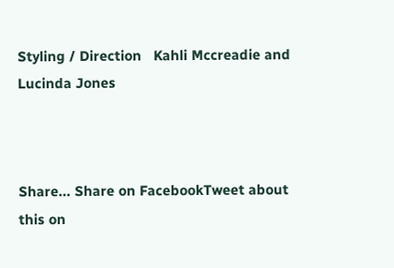Styling / Direction   Kahli Mccreadie and Lucinda Jones



Share... Share on FacebookTweet about this on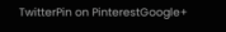TwitterPin on PinterestGoogle+